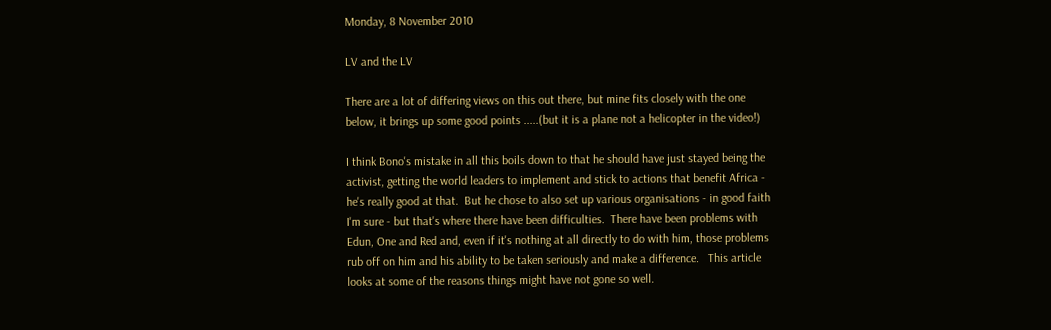Monday, 8 November 2010

LV and the LV

There are a lot of differing views on this out there, but mine fits closely with the one below, it brings up some good points .....(but it is a plane not a helicopter in the video!)

I think Bono's mistake in all this boils down to that he should have just stayed being the activist, getting the world leaders to implement and stick to actions that benefit Africa - he's really good at that.  But he chose to also set up various organisations - in good faith I'm sure - but that's where there have been difficulties.  There have been problems with Edun, One and Red and, even if it's nothing at all directly to do with him, those problems rub off on him and his ability to be taken seriously and make a difference.   This article looks at some of the reasons things might have not gone so well.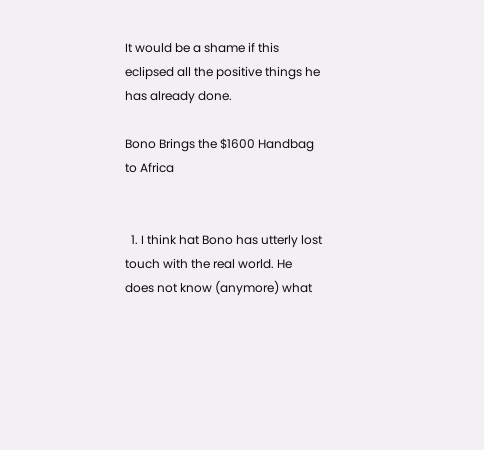It would be a shame if this eclipsed all the positive things he has already done.

Bono Brings the $1600 Handbag to Africa


  1. I think hat Bono has utterly lost touch with the real world. He does not know (anymore) what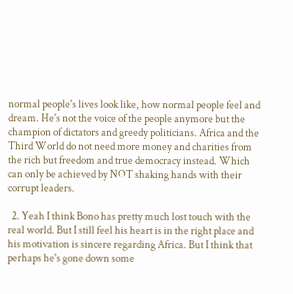normal people's lives look like, how normal people feel and dream. He's not the voice of the people anymore but the champion of dictators and greedy politicians. Africa and the Third World do not need more money and charities from the rich but freedom and true democracy instead. Which can only be achieved by NOT shaking hands with their corrupt leaders.

  2. Yeah I think Bono has pretty much lost touch with the real world. But I still feel his heart is in the right place and his motivation is sincere regarding Africa. But I think that perhaps he's gone down some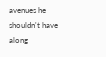avenues he shouldn't have along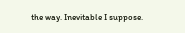the way. Inevitable I suppose.